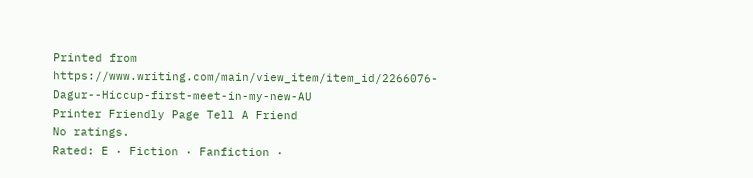Printed from https://www.writing.com/main/view_item/item_id/2266076-Dagur--Hiccup-first-meet-in-my-new-AU
Printer Friendly Page Tell A Friend
No ratings.
Rated: E · Fiction · Fanfiction ·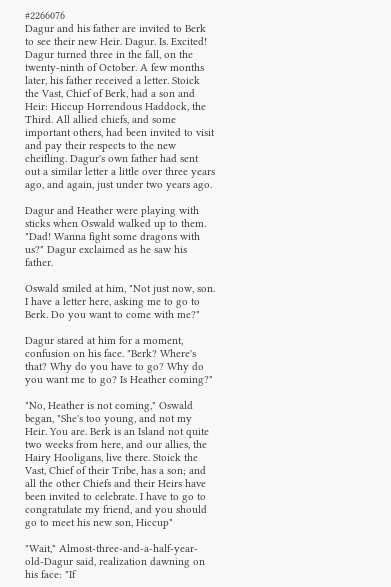#2266076
Dagur and his father are invited to Berk to see their new Heir. Dagur. Is. Excited!
Dagur turned three in the fall, on the twenty-ninth of October. A few months later, his father received a letter. Stoick the Vast, Chief of Berk, had a son and Heir: Hiccup Horrendous Haddock, the Third. All allied chiefs, and some important others, had been invited to visit and pay their respects to the new cheifling. Dagur's own father had sent out a similar letter a little over three years ago, and again, just under two years ago.

Dagur and Heather were playing with sticks when Oswald walked up to them. "Dad! Wanna fight some dragons with us?" Dagur exclaimed as he saw his father.

Oswald smiled at him, "Not just now, son. I have a letter here, asking me to go to Berk. Do you want to come with me?"

Dagur stared at him for a moment, confusion on his face. "Berk? Where's that? Why do you have to go? Why do you want me to go? Is Heather coming?"

"No, Heather is not coming," Oswald began, "She's too young, and not my Heir. You are. Berk is an Island not quite two weeks from here, and our allies, the Hairy Hooligans, live there. Stoick the Vast, Chief of their Tribe, has a son; and all the other Chiefs and their Heirs have been invited to celebrate. I have to go to congratulate my friend, and you should go to meet his new son, Hiccup"

"Wait," Almost-three-and-a-half-year-old-Dagur said, realization dawning on his face: "If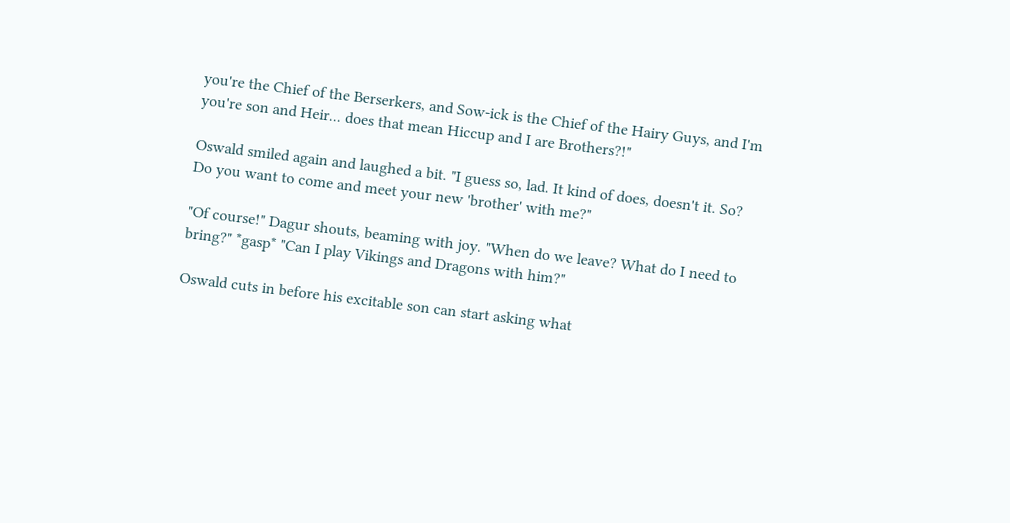you're the Chief of the Berserkers, and Sow-ick is the Chief of the Hairy Guys, and I'm you're son and Heir... does that mean Hiccup and I are Brothers?!"

Oswald smiled again and laughed a bit. "I guess so, lad. It kind of does, doesn't it. So? Do you want to come and meet your new 'brother' with me?"

"Of course!" Dagur shouts, beaming with joy. "When do we leave? What do I need to bring?" *gasp* "Can I play Vikings and Dragons with him?"

Oswald cuts in before his excitable son can start asking what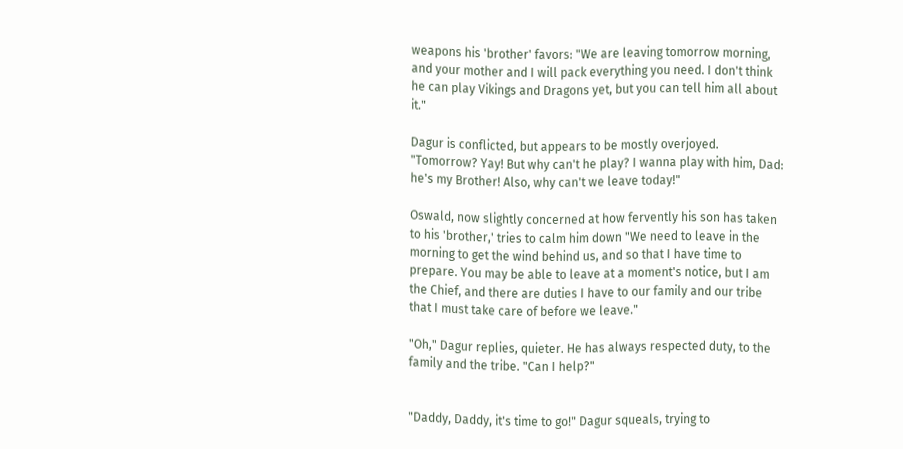weapons his 'brother' favors: "We are leaving tomorrow morning, and your mother and I will pack everything you need. I don't think he can play Vikings and Dragons yet, but you can tell him all about it."

Dagur is conflicted, but appears to be mostly overjoyed. "Tomorrow? Yay! But why can't he play? I wanna play with him, Dad: he's my Brother! Also, why can't we leave today!"

Oswald, now slightly concerned at how fervently his son has taken to his 'brother,' tries to calm him down "We need to leave in the morning to get the wind behind us, and so that I have time to prepare. You may be able to leave at a moment's notice, but I am the Chief, and there are duties I have to our family and our tribe that I must take care of before we leave."

"Oh," Dagur replies, quieter. He has always respected duty, to the family and the tribe. "Can I help?"


"Daddy, Daddy, it's time to go!" Dagur squeals, trying to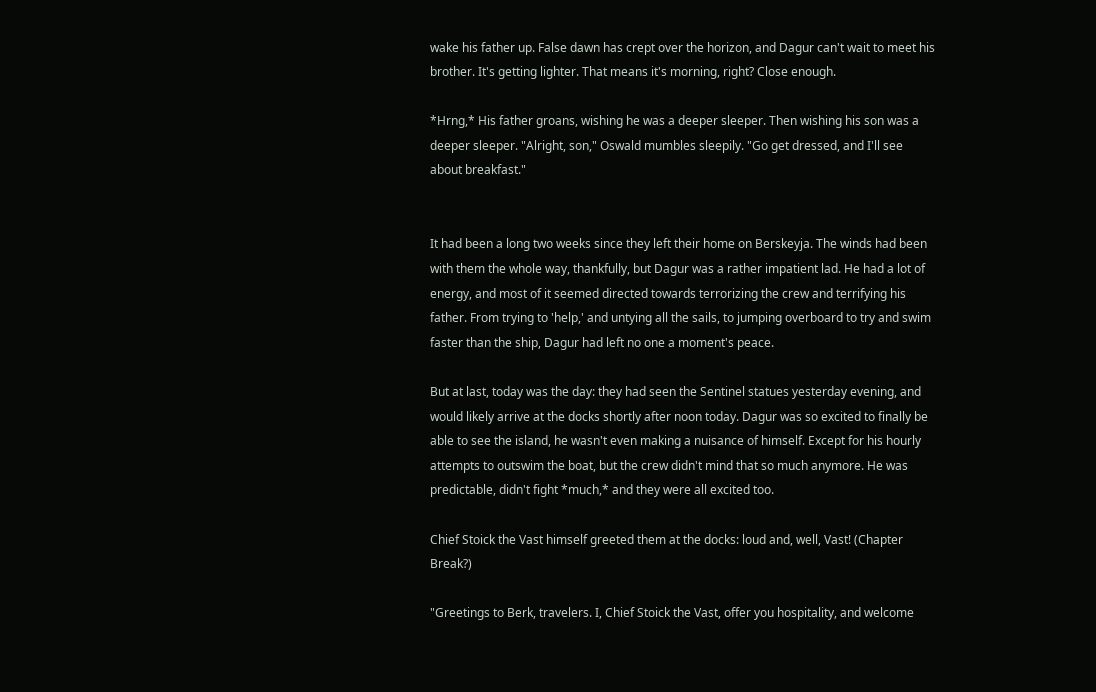wake his father up. False dawn has crept over the horizon, and Dagur can't wait to meet his brother. It's getting lighter. That means it's morning, right? Close enough.

*Hrng,* His father groans, wishing he was a deeper sleeper. Then wishing his son was a deeper sleeper. "Alright, son," Oswald mumbles sleepily. "Go get dressed, and I'll see about breakfast."


It had been a long two weeks since they left their home on Berskeyja. The winds had been with them the whole way, thankfully, but Dagur was a rather impatient lad. He had a lot of energy, and most of it seemed directed towards terrorizing the crew and terrifying his father. From trying to 'help,' and untying all the sails, to jumping overboard to try and swim faster than the ship, Dagur had left no one a moment's peace.

But at last, today was the day: they had seen the Sentinel statues yesterday evening, and would likely arrive at the docks shortly after noon today. Dagur was so excited to finally be able to see the island, he wasn't even making a nuisance of himself. Except for his hourly attempts to outswim the boat, but the crew didn't mind that so much anymore. He was predictable, didn't fight *much,* and they were all excited too.

Chief Stoick the Vast himself greeted them at the docks: loud and, well, Vast! (Chapter Break?)

"Greetings to Berk, travelers. I, Chief Stoick the Vast, offer you hospitality, and welcome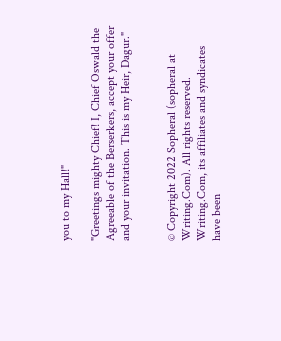you to my Hall!"

"Greetings mighty Chief! I, Chief Oswald the Agreeable of the Berserkers, accept your offer and your invitation. This is my Heir, Dagur."


© Copyright 2022 Sopheral (sopheral at Writing.Com). All rights reserved.
Writing.Com, its affiliates and syndicates have been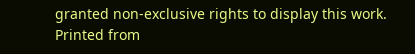granted non-exclusive rights to display this work.
Printed from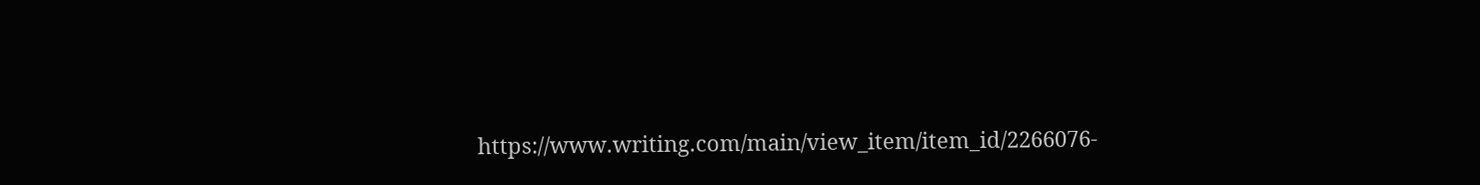https://www.writing.com/main/view_item/item_id/2266076-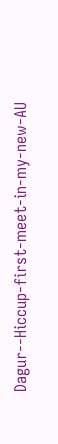Dagur--Hiccup-first-meet-in-my-new-AU